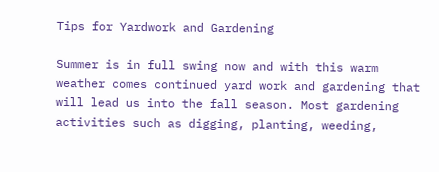Tips for Yardwork and Gardening

Summer is in full swing now and with this warm weather comes continued yard work and gardening that will lead us into the fall season. Most gardening activities such as digging, planting, weeding,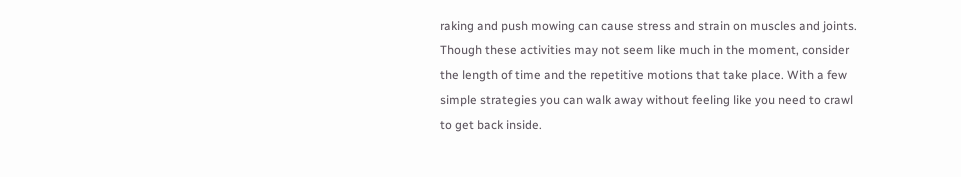raking and push mowing can cause stress and strain on muscles and joints. Though these activities may not seem like much in the moment, consider the length of time and the repetitive motions that take place. With a few simple strategies you can walk away without feeling like you need to crawl to get back inside.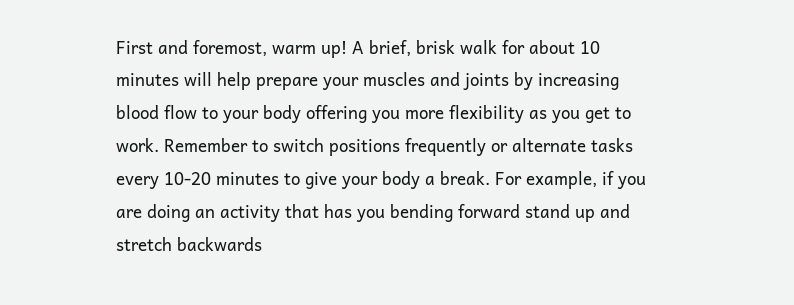First and foremost, warm up! A brief, brisk walk for about 10 minutes will help prepare your muscles and joints by increasing blood flow to your body offering you more flexibility as you get to work. Remember to switch positions frequently or alternate tasks every 10-20 minutes to give your body a break. For example, if you are doing an activity that has you bending forward stand up and stretch backwards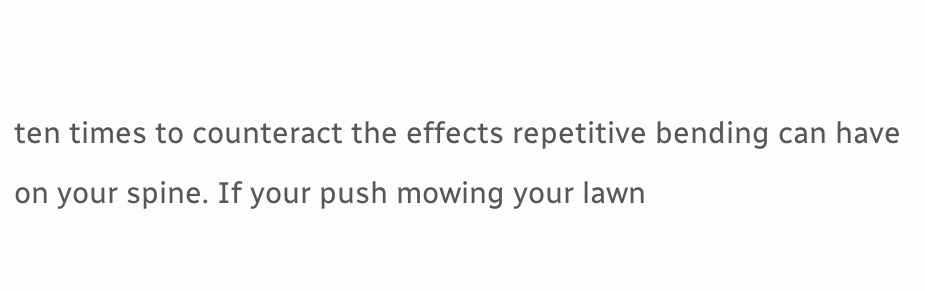ten times to counteract the effects repetitive bending can have on your spine. If your push mowing your lawn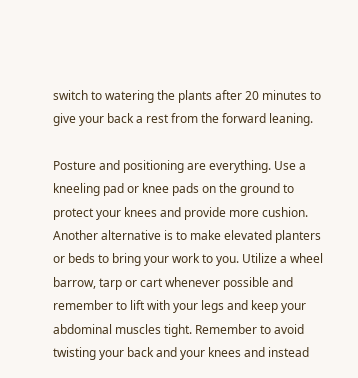switch to watering the plants after 20 minutes to give your back a rest from the forward leaning.

Posture and positioning are everything. Use a kneeling pad or knee pads on the ground to protect your knees and provide more cushion. Another alternative is to make elevated planters or beds to bring your work to you. Utilize a wheel barrow, tarp or cart whenever possible and remember to lift with your legs and keep your abdominal muscles tight. Remember to avoid twisting your back and your knees and instead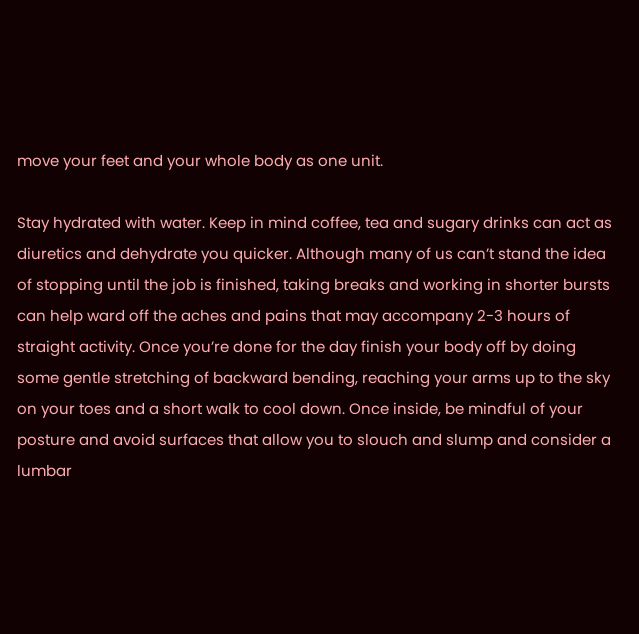move your feet and your whole body as one unit.

Stay hydrated with water. Keep in mind coffee, tea and sugary drinks can act as diuretics and dehydrate you quicker. Although many of us can’t stand the idea of stopping until the job is finished, taking breaks and working in shorter bursts can help ward off the aches and pains that may accompany 2-3 hours of straight activity. Once you’re done for the day finish your body off by doing some gentle stretching of backward bending, reaching your arms up to the sky on your toes and a short walk to cool down. Once inside, be mindful of your posture and avoid surfaces that allow you to slouch and slump and consider a lumbar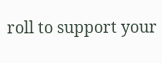roll to support your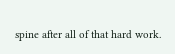spine after all of that hard work.